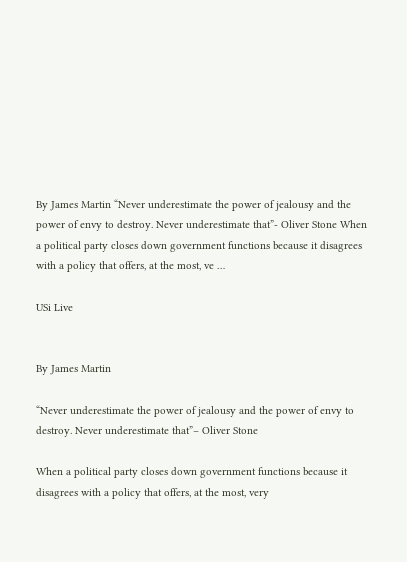By James Martin “Never underestimate the power of jealousy and the power of envy to destroy. Never underestimate that”- Oliver Stone When a political party closes down government functions because it disagrees with a policy that offers, at the most, ve …

USi Live


By James Martin

“Never underestimate the power of jealousy and the power of envy to destroy. Never underestimate that”– Oliver Stone

When a political party closes down government functions because it disagrees with a policy that offers, at the most, very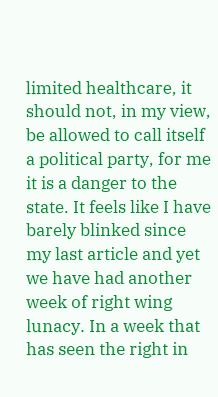limited healthcare, it should not, in my view,  be allowed to call itself a political party, for me it is a danger to the state. It feels like I have barely blinked since my last article and yet we have had another week of right wing lunacy. In a week that has seen the right in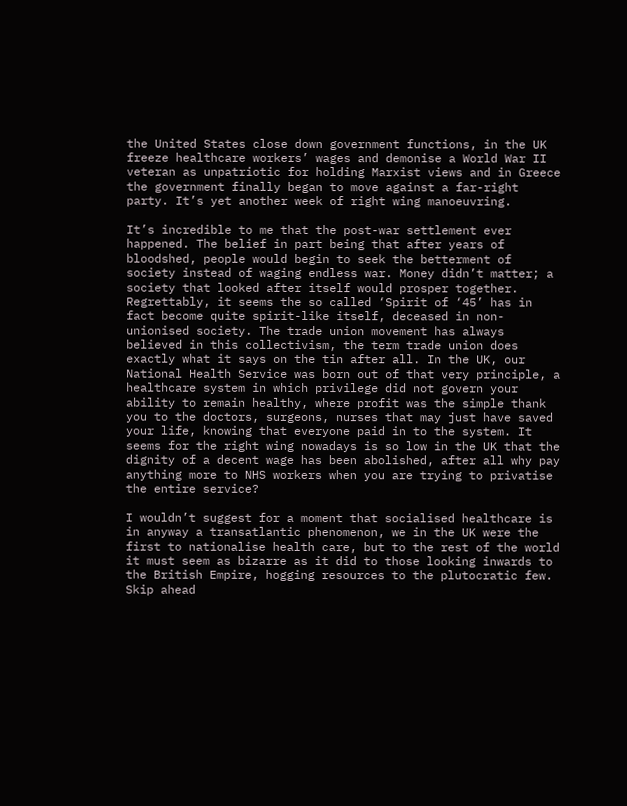the United States close down government functions, in the UK freeze healthcare workers’ wages and demonise a World War II veteran as unpatriotic for holding Marxist views and in Greece the government finally began to move against a far-right party. It’s yet another week of right wing manoeuvring.

It’s incredible to me that the post-war settlement ever happened. The belief in part being that after years of bloodshed, people would begin to seek the betterment of society instead of waging endless war. Money didn’t matter; a society that looked after itself would prosper together. Regrettably, it seems the so called ‘Spirit of ‘45’ has in fact become quite spirit-like itself, deceased in non-unionised society. The trade union movement has always believed in this collectivism, the term trade union does exactly what it says on the tin after all. In the UK, our National Health Service was born out of that very principle, a healthcare system in which privilege did not govern your ability to remain healthy, where profit was the simple thank you to the doctors, surgeons, nurses that may just have saved your life, knowing that everyone paid in to the system. It seems for the right wing nowadays is so low in the UK that the dignity of a decent wage has been abolished, after all why pay anything more to NHS workers when you are trying to privatise the entire service?

I wouldn’t suggest for a moment that socialised healthcare is in anyway a transatlantic phenomenon, we in the UK were the first to nationalise health care, but to the rest of the world it must seem as bizarre as it did to those looking inwards to the British Empire, hogging resources to the plutocratic few. Skip ahead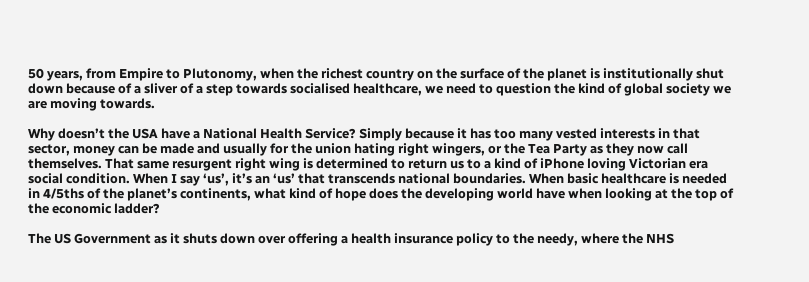50 years, from Empire to Plutonomy, when the richest country on the surface of the planet is institutionally shut down because of a sliver of a step towards socialised healthcare, we need to question the kind of global society we are moving towards.

Why doesn’t the USA have a National Health Service? Simply because it has too many vested interests in that sector, money can be made and usually for the union hating right wingers, or the Tea Party as they now call themselves. That same resurgent right wing is determined to return us to a kind of iPhone loving Victorian era social condition. When I say ‘us’, it’s an ‘us’ that transcends national boundaries. When basic healthcare is needed in 4/5ths of the planet’s continents, what kind of hope does the developing world have when looking at the top of the economic ladder?

The US Government as it shuts down over offering a health insurance policy to the needy, where the NHS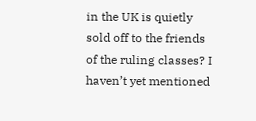in the UK is quietly sold off to the friends of the ruling classes? I haven’t yet mentioned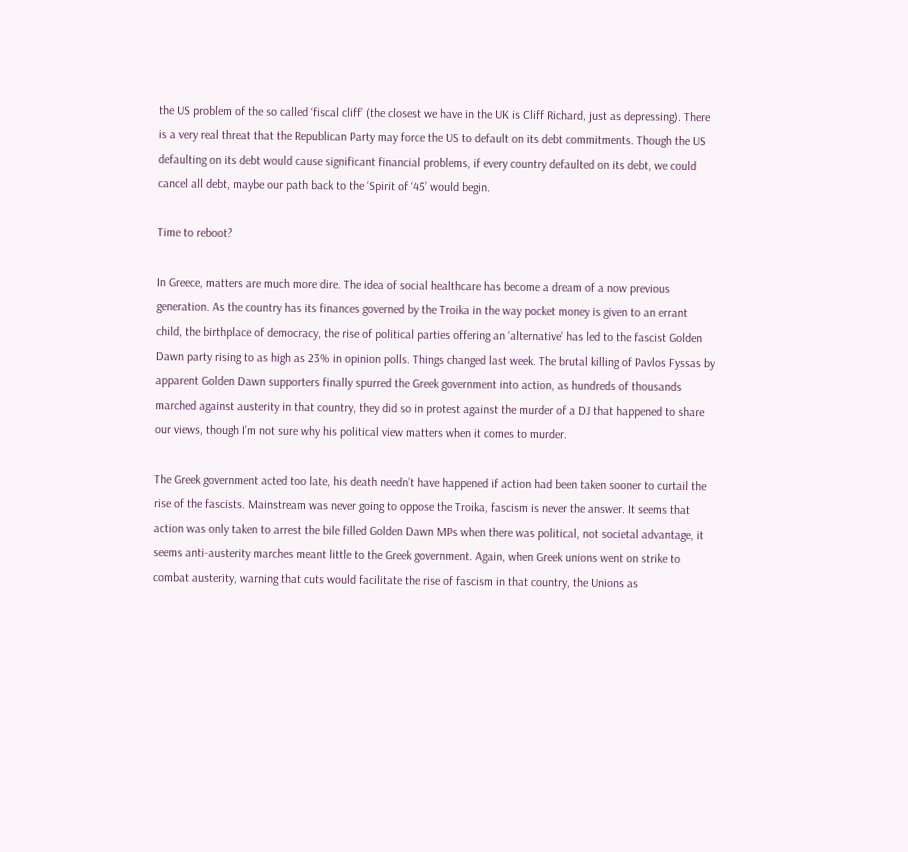the US problem of the so called ‘fiscal cliff’ (the closest we have in the UK is Cliff Richard, just as depressing). There is a very real threat that the Republican Party may force the US to default on its debt commitments. Though the US defaulting on its debt would cause significant financial problems, if every country defaulted on its debt, we could cancel all debt, maybe our path back to the ‘Spirit of ‘45’ would begin.

Time to reboot?

In Greece, matters are much more dire. The idea of social healthcare has become a dream of a now previous generation. As the country has its finances governed by the Troika in the way pocket money is given to an errant child, the birthplace of democracy, the rise of political parties offering an ‘alternative’ has led to the fascist Golden Dawn party rising to as high as 23% in opinion polls. Things changed last week. The brutal killing of Pavlos Fyssas by apparent Golden Dawn supporters finally spurred the Greek government into action, as hundreds of thousands marched against austerity in that country, they did so in protest against the murder of a DJ that happened to share our views, though I’m not sure why his political view matters when it comes to murder.

The Greek government acted too late, his death needn’t have happened if action had been taken sooner to curtail the rise of the fascists. Mainstream was never going to oppose the Troika, fascism is never the answer. It seems that action was only taken to arrest the bile filled Golden Dawn MPs when there was political, not societal advantage, it seems anti-austerity marches meant little to the Greek government. Again, when Greek unions went on strike to combat austerity, warning that cuts would facilitate the rise of fascism in that country, the Unions as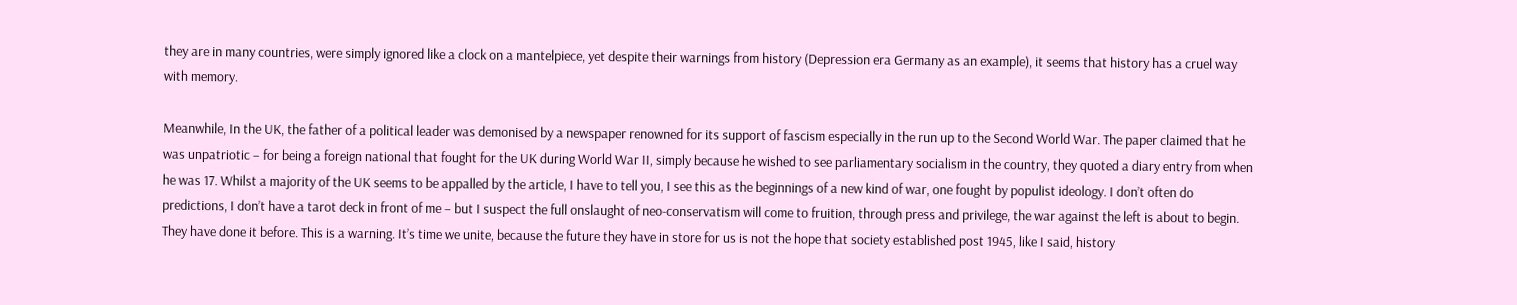they are in many countries, were simply ignored like a clock on a mantelpiece, yet despite their warnings from history (Depression era Germany as an example), it seems that history has a cruel way with memory.

Meanwhile, In the UK, the father of a political leader was demonised by a newspaper renowned for its support of fascism especially in the run up to the Second World War. The paper claimed that he was unpatriotic – for being a foreign national that fought for the UK during World War II, simply because he wished to see parliamentary socialism in the country, they quoted a diary entry from when he was 17. Whilst a majority of the UK seems to be appalled by the article, I have to tell you, I see this as the beginnings of a new kind of war, one fought by populist ideology. I don’t often do predictions, I don’t have a tarot deck in front of me – but I suspect the full onslaught of neo-conservatism will come to fruition, through press and privilege, the war against the left is about to begin. They have done it before. This is a warning. It’s time we unite, because the future they have in store for us is not the hope that society established post 1945, like I said, history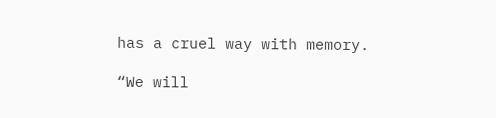has a cruel way with memory.

“We will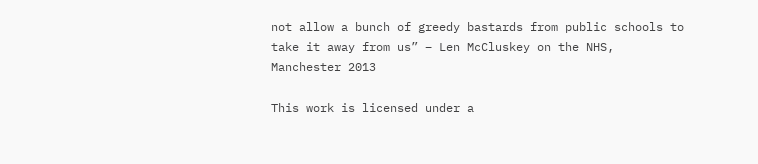not allow a bunch of greedy bastards from public schools to take it away from us” – Len McCluskey on the NHS, Manchester 2013

This work is licensed under a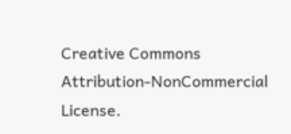Creative Commons Attribution-NonCommercial License.